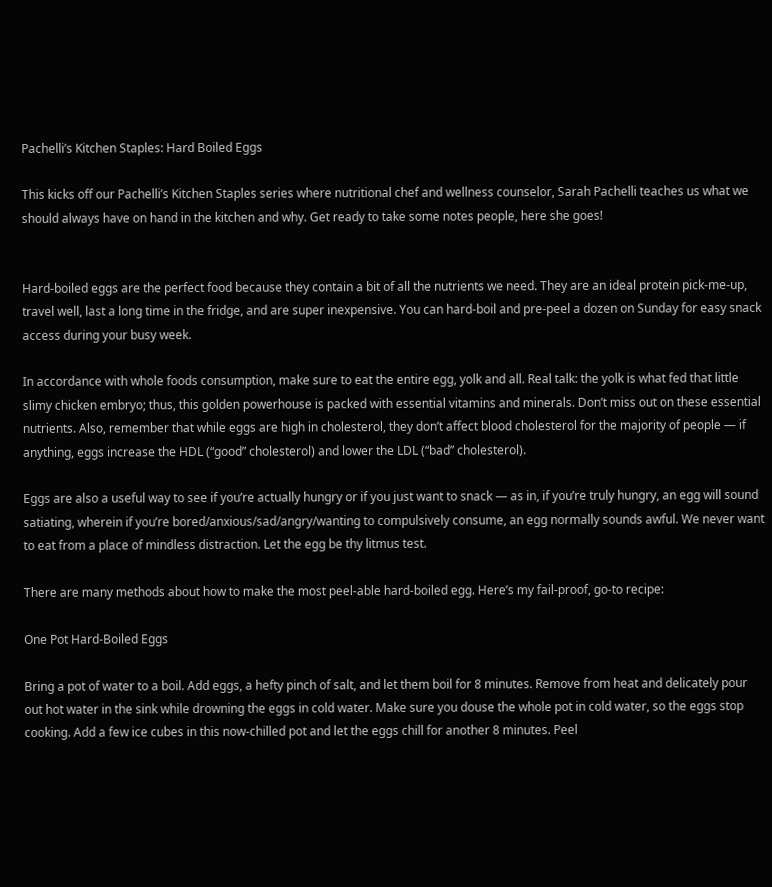Pachelli’s Kitchen Staples: Hard Boiled Eggs

This kicks off our Pachelli’s Kitchen Staples series where nutritional chef and wellness counselor, Sarah Pachelli teaches us what we should always have on hand in the kitchen and why. Get ready to take some notes people, here she goes!


Hard-boiled eggs are the perfect food because they contain a bit of all the nutrients we need. They are an ideal protein pick-me-up, travel well, last a long time in the fridge, and are super inexpensive. You can hard-boil and pre-peel a dozen on Sunday for easy snack access during your busy week.

In accordance with whole foods consumption, make sure to eat the entire egg, yolk and all. Real talk: the yolk is what fed that little slimy chicken embryo; thus, this golden powerhouse is packed with essential vitamins and minerals. Don’t miss out on these essential nutrients. Also, remember that while eggs are high in cholesterol, they don’t affect blood cholesterol for the majority of people — if anything, eggs increase the HDL (“good” cholesterol) and lower the LDL (“bad” cholesterol).

Eggs are also a useful way to see if you’re actually hungry or if you just want to snack — as in, if you’re truly hungry, an egg will sound satiating, wherein if you’re bored/anxious/sad/angry/wanting to compulsively consume, an egg normally sounds awful. We never want to eat from a place of mindless distraction. Let the egg be thy litmus test.

There are many methods about how to make the most peel-able hard-boiled egg. Here’s my fail-proof, go-to recipe:

One Pot Hard-Boiled Eggs

Bring a pot of water to a boil. Add eggs, a hefty pinch of salt, and let them boil for 8 minutes. Remove from heat and delicately pour out hot water in the sink while drowning the eggs in cold water. Make sure you douse the whole pot in cold water, so the eggs stop cooking. Add a few ice cubes in this now-chilled pot and let the eggs chill for another 8 minutes. Peel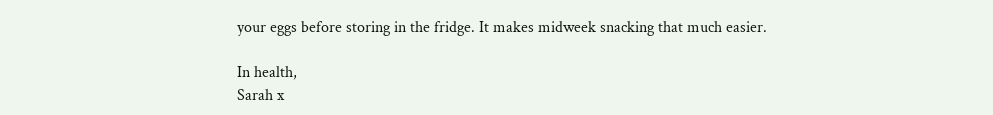your eggs before storing in the fridge. It makes midweek snacking that much easier.

In health,
Sarah x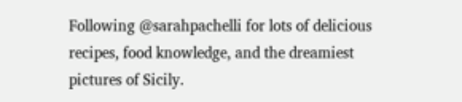Following @sarahpachelli for lots of delicious recipes, food knowledge, and the dreamiest pictures of Sicily.